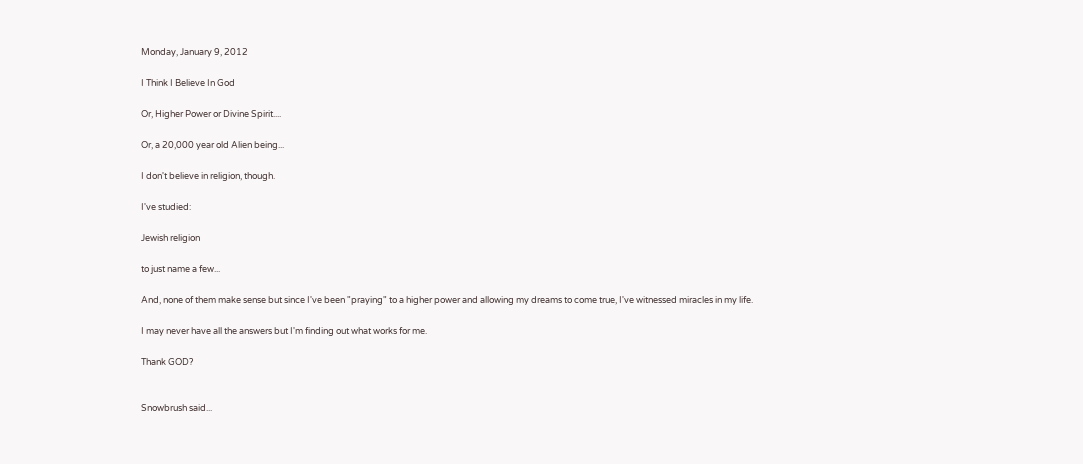Monday, January 9, 2012

I Think I Believe In God

Or, Higher Power or Divine Spirit....

Or, a 20,000 year old Alien being...

I don't believe in religion, though.

I've studied:

Jewish religion

to just name a few...

And, none of them make sense but since I've been "praying" to a higher power and allowing my dreams to come true, I've witnessed miracles in my life.

I may never have all the answers but I'm finding out what works for me.

Thank GOD?


Snowbrush said...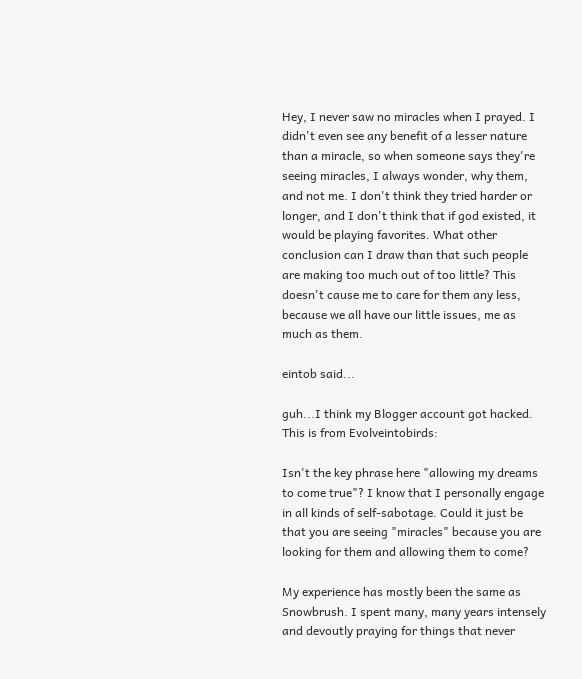Hey, I never saw no miracles when I prayed. I didn't even see any benefit of a lesser nature than a miracle, so when someone says they're seeing miracles, I always wonder, why them, and not me. I don't think they tried harder or longer, and I don't think that if god existed, it would be playing favorites. What other conclusion can I draw than that such people are making too much out of too little? This doesn't cause me to care for them any less, because we all have our little issues, me as much as them.

eintob said...

guh...I think my Blogger account got hacked. This is from Evolveintobirds:

Isn't the key phrase here "allowing my dreams to come true"? I know that I personally engage in all kinds of self-sabotage. Could it just be that you are seeing "miracles" because you are looking for them and allowing them to come?

My experience has mostly been the same as Snowbrush. I spent many, many years intensely and devoutly praying for things that never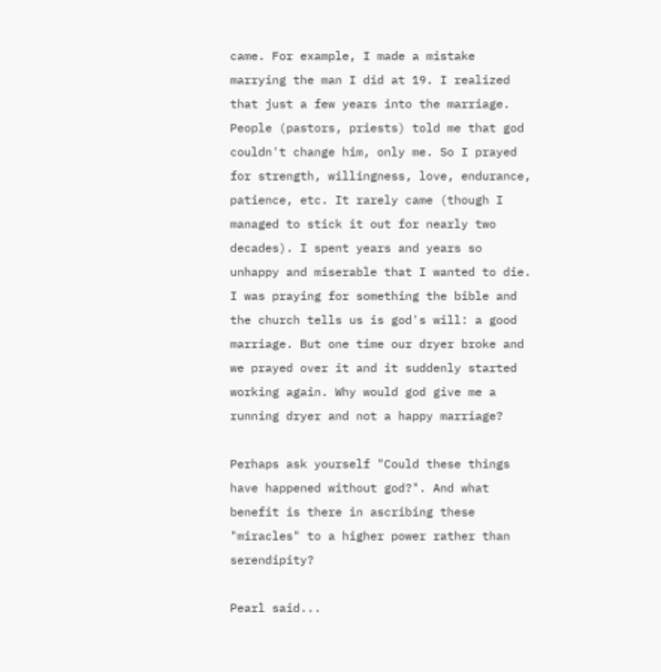came. For example, I made a mistake marrying the man I did at 19. I realized that just a few years into the marriage. People (pastors, priests) told me that god couldn't change him, only me. So I prayed for strength, willingness, love, endurance, patience, etc. It rarely came (though I managed to stick it out for nearly two decades). I spent years and years so unhappy and miserable that I wanted to die. I was praying for something the bible and the church tells us is god's will: a good marriage. But one time our dryer broke and we prayed over it and it suddenly started working again. Why would god give me a running dryer and not a happy marriage?

Perhaps ask yourself "Could these things have happened without god?". And what benefit is there in ascribing these "miracles" to a higher power rather than serendipity?

Pearl said...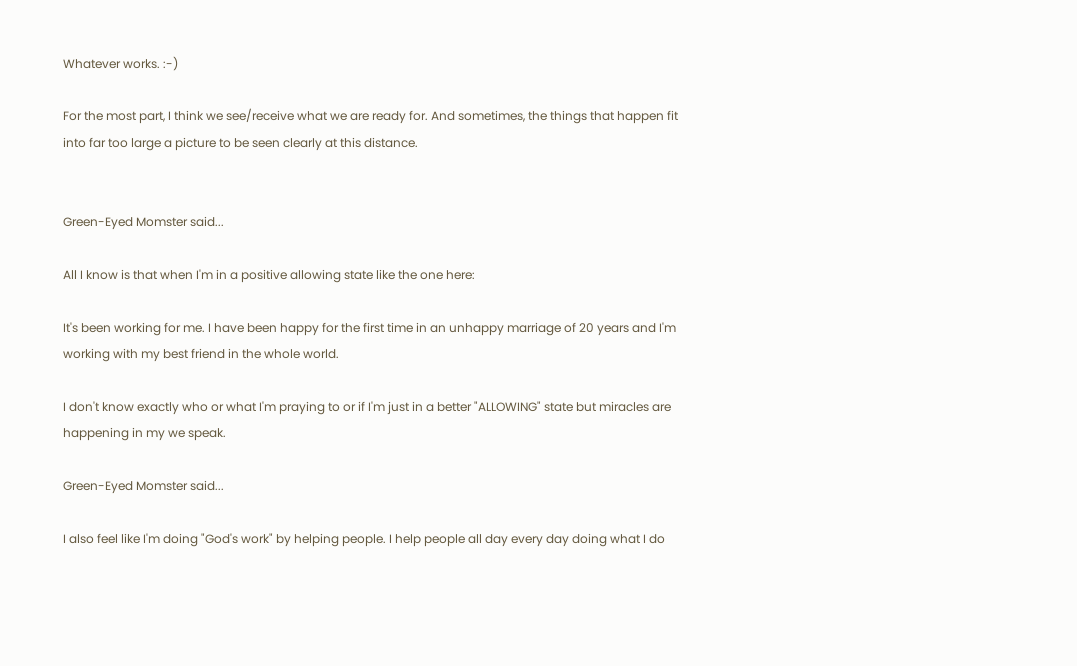Whatever works. :-)

For the most part, I think we see/receive what we are ready for. And sometimes, the things that happen fit into far too large a picture to be seen clearly at this distance.


Green-Eyed Momster said...

All I know is that when I'm in a positive allowing state like the one here:

It's been working for me. I have been happy for the first time in an unhappy marriage of 20 years and I'm working with my best friend in the whole world.

I don't know exactly who or what I'm praying to or if I'm just in a better "ALLOWING" state but miracles are happening in my we speak.

Green-Eyed Momster said...

I also feel like I'm doing "God's work" by helping people. I help people all day every day doing what I do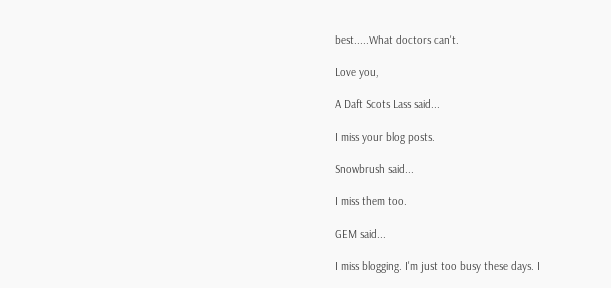best.....What doctors can't.

Love you,

A Daft Scots Lass said...

I miss your blog posts.

Snowbrush said...

I miss them too.

GEM said...

I miss blogging. I'm just too busy these days. I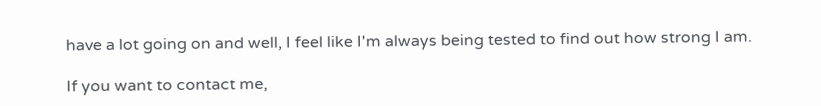have a lot going on and well, I feel like I'm always being tested to find out how strong I am.

If you want to contact me,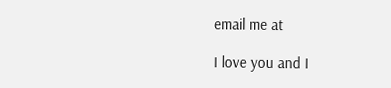email me at

I love you and I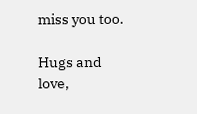miss you too.

Hugs and love,